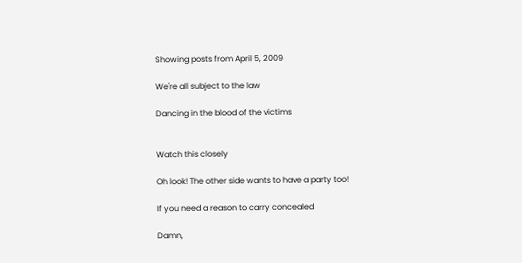Showing posts from April 5, 2009

We're all subject to the law

Dancing in the blood of the victims


Watch this closely

Oh look! The other side wants to have a party too!

If you need a reason to carry concealed

Damn,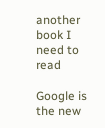another book I need to read

Google is the new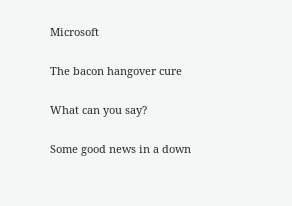Microsoft

The bacon hangover cure

What can you say?

Some good news in a down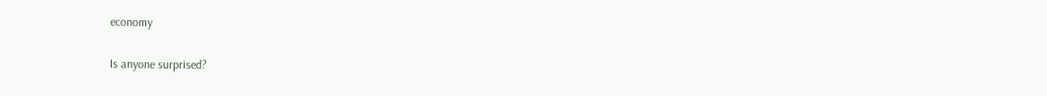economy

Is anyone surprised?